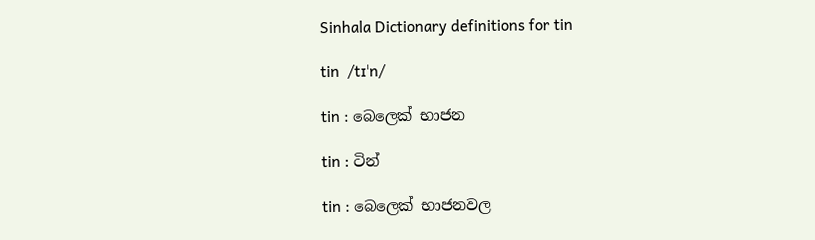Sinhala Dictionary definitions for tin

tin  /tɪˈn/

tin : බෙලෙක් භාජන

tin : ටින්

tin : බෙලෙක් භාජනවල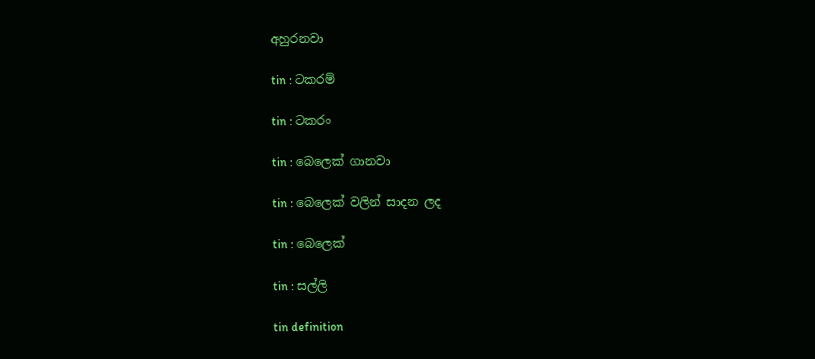අහුරනවා

tin : ටකරම්

tin : ටකරං

tin : බෙලෙක් ගානවා

tin : බෙලෙක් වලින් සාදන ලද

tin : බෙලෙක්

tin : සල්ලි

tin definition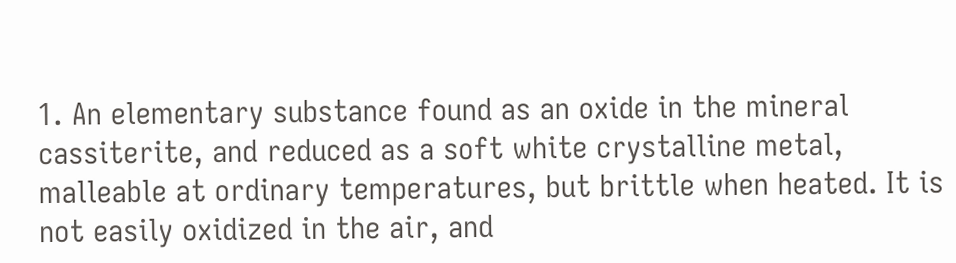1. An elementary substance found as an oxide in the mineral cassiterite, and reduced as a soft white crystalline metal, malleable at ordinary temperatures, but brittle when heated. It is not easily oxidized in the air, and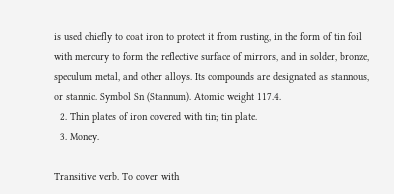is used chiefly to coat iron to protect it from rusting, in the form of tin foil with mercury to form the reflective surface of mirrors, and in solder, bronze, speculum metal, and other alloys. Its compounds are designated as stannous, or stannic. Symbol Sn (Stannum). Atomic weight 117.4.
  2. Thin plates of iron covered with tin; tin plate.
  3. Money.

Transitive verb. To cover with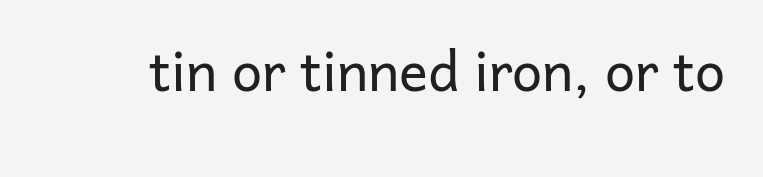tin or tinned iron, or to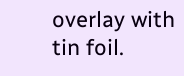overlay with tin foil.